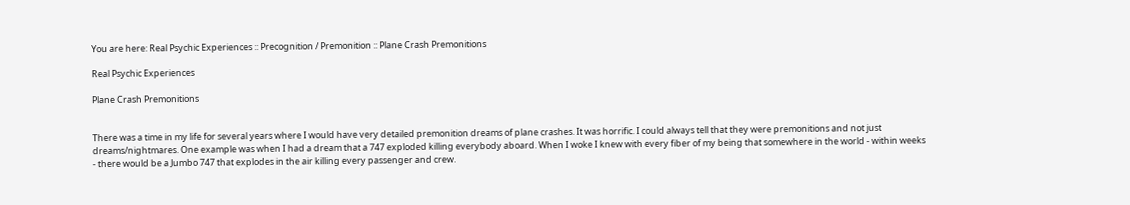You are here: Real Psychic Experiences :: Precognition / Premonition :: Plane Crash Premonitions

Real Psychic Experiences

Plane Crash Premonitions


There was a time in my life for several years where I would have very detailed premonition dreams of plane crashes. It was horrific. I could always tell that they were premonitions and not just dreams/nightmares. One example was when I had a dream that a 747 exploded killing everybody aboard. When I woke I knew with every fiber of my being that somewhere in the world - within weeks - there would be a Jumbo 747 that explodes in the air killing every passenger and crew.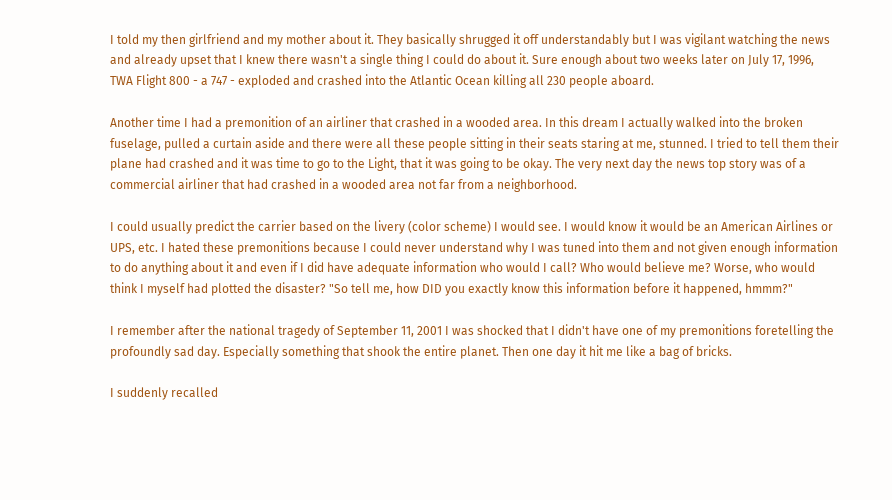I told my then girlfriend and my mother about it. They basically shrugged it off understandably but I was vigilant watching the news and already upset that I knew there wasn't a single thing I could do about it. Sure enough about two weeks later on July 17, 1996, TWA Flight 800 - a 747 - exploded and crashed into the Atlantic Ocean killing all 230 people aboard.

Another time I had a premonition of an airliner that crashed in a wooded area. In this dream I actually walked into the broken fuselage, pulled a curtain aside and there were all these people sitting in their seats staring at me, stunned. I tried to tell them their plane had crashed and it was time to go to the Light, that it was going to be okay. The very next day the news top story was of a commercial airliner that had crashed in a wooded area not far from a neighborhood.

I could usually predict the carrier based on the livery (color scheme) I would see. I would know it would be an American Airlines or UPS, etc. I hated these premonitions because I could never understand why I was tuned into them and not given enough information to do anything about it and even if I did have adequate information who would I call? Who would believe me? Worse, who would think I myself had plotted the disaster? "So tell me, how DID you exactly know this information before it happened, hmmm?"

I remember after the national tragedy of September 11, 2001 I was shocked that I didn't have one of my premonitions foretelling the profoundly sad day. Especially something that shook the entire planet. Then one day it hit me like a bag of bricks.

I suddenly recalled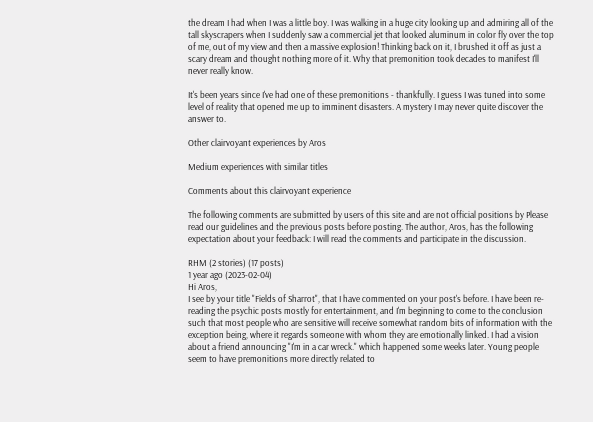the dream I had when I was a little boy. I was walking in a huge city looking up and admiring all of the tall skyscrapers when I suddenly saw a commercial jet that looked aluminum in color fly over the top of me, out of my view and then a massive explosion! Thinking back on it, I brushed it off as just a scary dream and thought nothing more of it. Why that premonition took decades to manifest I'll never really know.

It's been years since I've had one of these premonitions - thankfully. I guess I was tuned into some level of reality that opened me up to imminent disasters. A mystery I may never quite discover the answer to.

Other clairvoyant experiences by Aros

Medium experiences with similar titles

Comments about this clairvoyant experience

The following comments are submitted by users of this site and are not official positions by Please read our guidelines and the previous posts before posting. The author, Aros, has the following expectation about your feedback: I will read the comments and participate in the discussion.

RHM (2 stories) (17 posts)
1 year ago (2023-02-04)
Hi Aros,
I see by your title "Fields of Sharrot", that I have commented on your post's before. I have been re-reading the psychic posts mostly for entertainment, and I'm beginning to come to the conclusion such that most people who are sensitive will receive somewhat random bits of information with the exception being, where it regards someone with whom they are emotionally linked. I had a vision about a friend announcing "I'm in a car wreck." which happened some weeks later. Young people seem to have premonitions more directly related to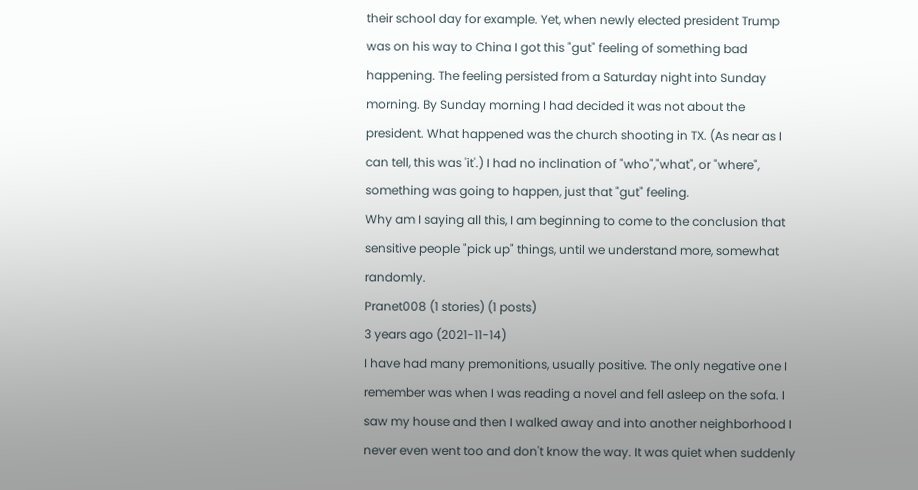their school day for example. Yet, when newly elected president Trump was on his way to China I got this "gut" feeling of something bad happening. The feeling persisted from a Saturday night into Sunday morning. By Sunday morning I had decided it was not about the president. What happened was the church shooting in TX. (As near as I can tell, this was 'it'.) I had no inclination of "who","what", or "where", something was going to happen, just that "gut" feeling.
Why am I saying all this, I am beginning to come to the conclusion that sensitive people "pick up" things, until we understand more, somewhat randomly.
Pranet008 (1 stories) (1 posts)
3 years ago (2021-11-14)
I have had many premonitions, usually positive. The only negative one I remember was when I was reading a novel and fell asleep on the sofa. I saw my house and then I walked away and into another neighborhood I never even went too and don't know the way. It was quiet when suddenly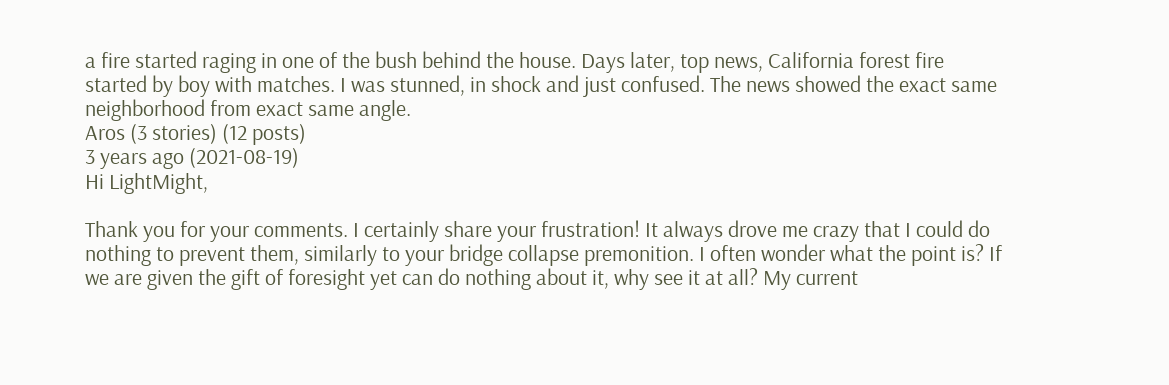a fire started raging in one of the bush behind the house. Days later, top news, California forest fire started by boy with matches. I was stunned, in shock and just confused. The news showed the exact same neighborhood from exact same angle.
Aros (3 stories) (12 posts)
3 years ago (2021-08-19)
Hi LightMight,

Thank you for your comments. I certainly share your frustration! It always drove me crazy that I could do nothing to prevent them, similarly to your bridge collapse premonition. I often wonder what the point is? If we are given the gift of foresight yet can do nothing about it, why see it at all? My current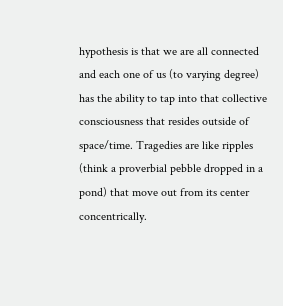hypothesis is that we are all connected and each one of us (to varying degree) has the ability to tap into that collective consciousness that resides outside of space/time. Tragedies are like ripples (think a proverbial pebble dropped in a pond) that move out from its center concentrically.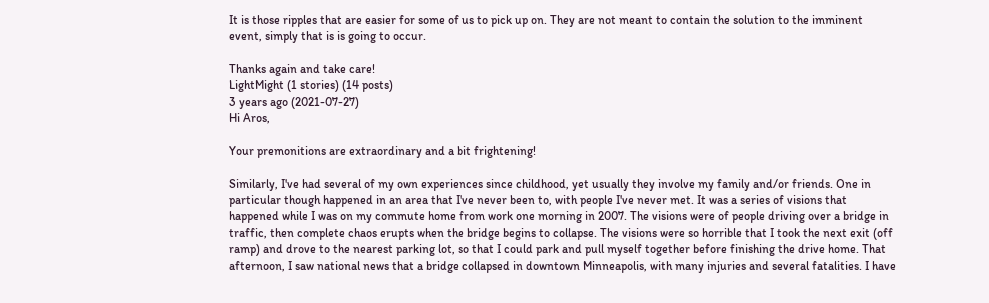It is those ripples that are easier for some of us to pick up on. They are not meant to contain the solution to the imminent event, simply that is is going to occur.

Thanks again and take care!
LightMight (1 stories) (14 posts)
3 years ago (2021-07-27)
Hi Aros,

Your premonitions are extraordinary and a bit frightening!

Similarly, I've had several of my own experiences since childhood, yet usually they involve my family and/or friends. One in particular though happened in an area that I've never been to, with people I've never met. It was a series of visions that happened while I was on my commute home from work one morning in 2007. The visions were of people driving over a bridge in traffic, then complete chaos erupts when the bridge begins to collapse. The visions were so horrible that I took the next exit (off ramp) and drove to the nearest parking lot, so that I could park and pull myself together before finishing the drive home. That afternoon, I saw national news that a bridge collapsed in downtown Minneapolis, with many injuries and several fatalities. I have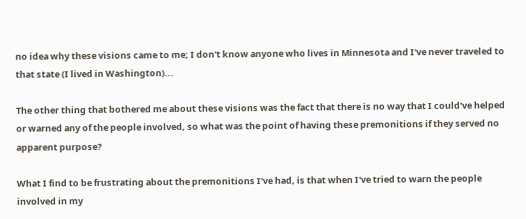no idea why these visions came to me; I don't know anyone who lives in Minnesota and I've never traveled to that state (I lived in Washington)...

The other thing that bothered me about these visions was the fact that there is no way that I could've helped or warned any of the people involved, so what was the point of having these premonitions if they served no apparent purpose?

What I find to be frustrating about the premonitions I've had, is that when I've tried to warn the people involved in my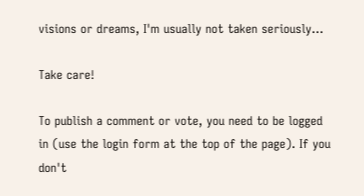visions or dreams, I'm usually not taken seriously...

Take care!

To publish a comment or vote, you need to be logged in (use the login form at the top of the page). If you don't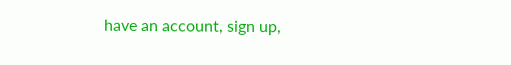have an account, sign up,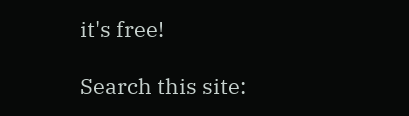it's free!

Search this site: